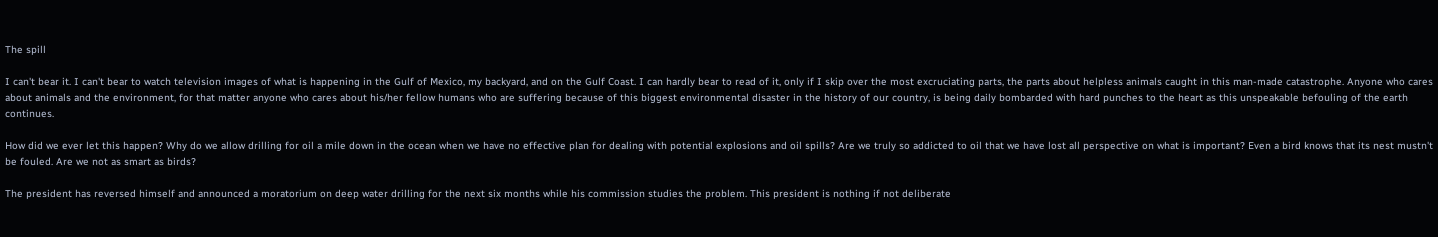The spill

I can't bear it. I can't bear to watch television images of what is happening in the Gulf of Mexico, my backyard, and on the Gulf Coast. I can hardly bear to read of it, only if I skip over the most excruciating parts, the parts about helpless animals caught in this man-made catastrophe. Anyone who cares about animals and the environment, for that matter anyone who cares about his/her fellow humans who are suffering because of this biggest environmental disaster in the history of our country, is being daily bombarded with hard punches to the heart as this unspeakable befouling of the earth continues.

How did we ever let this happen? Why do we allow drilling for oil a mile down in the ocean when we have no effective plan for dealing with potential explosions and oil spills? Are we truly so addicted to oil that we have lost all perspective on what is important? Even a bird knows that its nest mustn't be fouled. Are we not as smart as birds?

The president has reversed himself and announced a moratorium on deep water drilling for the next six months while his commission studies the problem. This president is nothing if not deliberate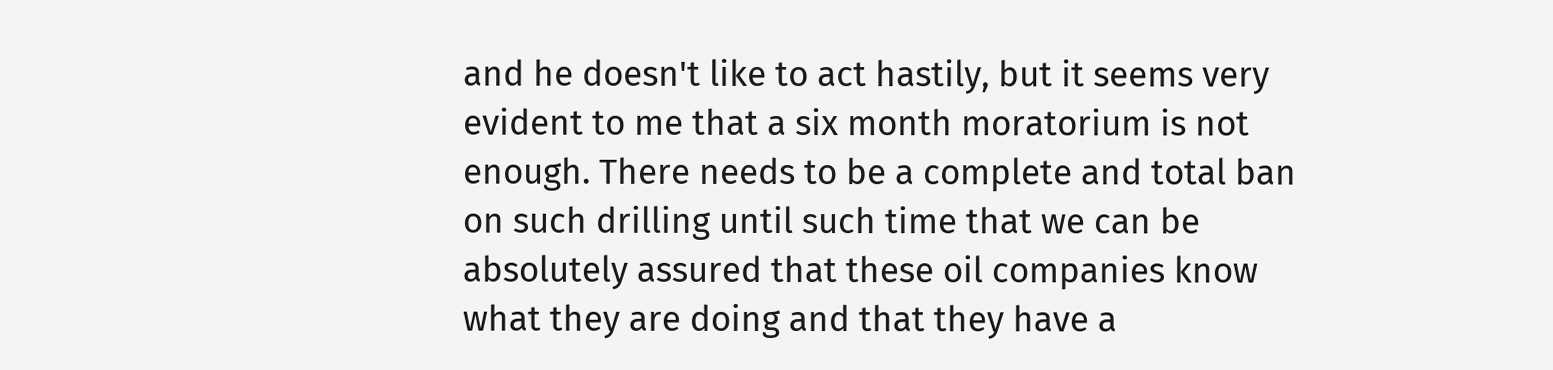and he doesn't like to act hastily, but it seems very evident to me that a six month moratorium is not enough. There needs to be a complete and total ban on such drilling until such time that we can be absolutely assured that these oil companies know what they are doing and that they have a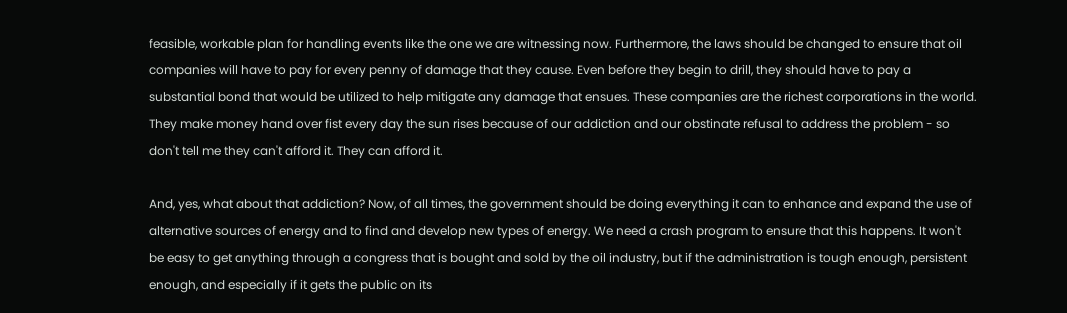feasible, workable plan for handling events like the one we are witnessing now. Furthermore, the laws should be changed to ensure that oil companies will have to pay for every penny of damage that they cause. Even before they begin to drill, they should have to pay a substantial bond that would be utilized to help mitigate any damage that ensues. These companies are the richest corporations in the world. They make money hand over fist every day the sun rises because of our addiction and our obstinate refusal to address the problem - so don't tell me they can't afford it. They can afford it.

And, yes, what about that addiction? Now, of all times, the government should be doing everything it can to enhance and expand the use of alternative sources of energy and to find and develop new types of energy. We need a crash program to ensure that this happens. It won't be easy to get anything through a congress that is bought and sold by the oil industry, but if the administration is tough enough, persistent enough, and especially if it gets the public on its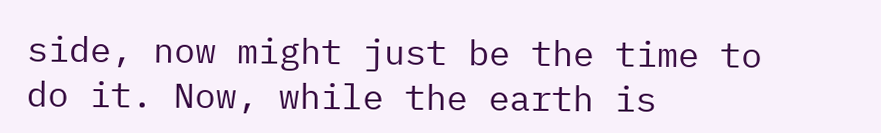side, now might just be the time to do it. Now, while the earth is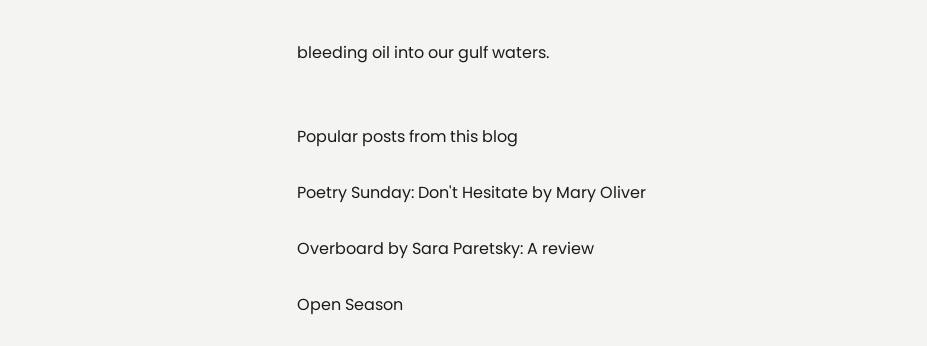bleeding oil into our gulf waters.


Popular posts from this blog

Poetry Sunday: Don't Hesitate by Mary Oliver

Overboard by Sara Paretsky: A review

Open Season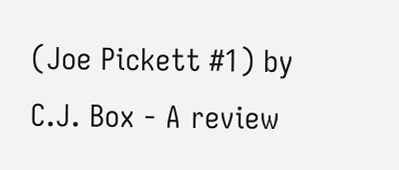(Joe Pickett #1) by C.J. Box - A review